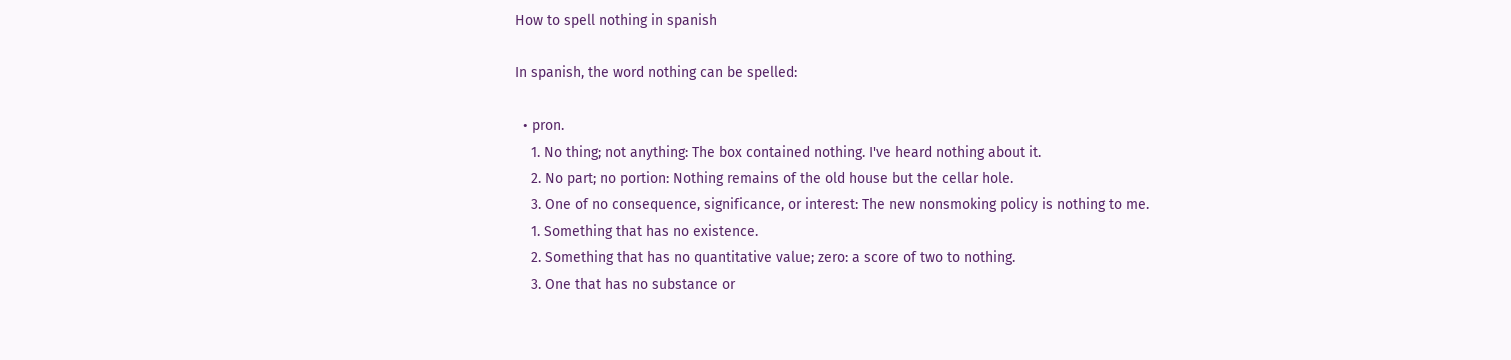How to spell nothing in spanish

In spanish, the word nothing can be spelled:

  • pron.
    1. No thing; not anything: The box contained nothing. I've heard nothing about it.
    2. No part; no portion: Nothing remains of the old house but the cellar hole.
    3. One of no consequence, significance, or interest: The new nonsmoking policy is nothing to me.
    1. Something that has no existence.
    2. Something that has no quantitative value; zero: a score of two to nothing.
    3. One that has no substance or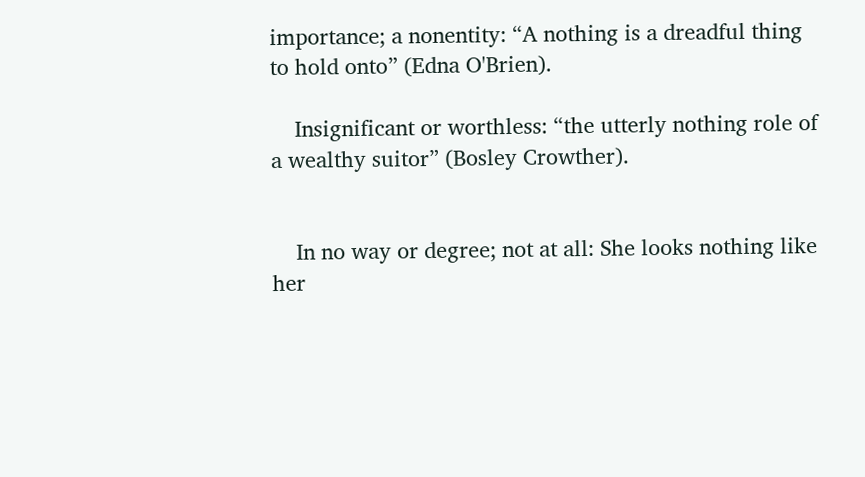importance; a nonentity: “A nothing is a dreadful thing to hold onto” (Edna O'Brien).

    Insignificant or worthless: “the utterly nothing role of a wealthy suitor” (Bosley Crowther).


    In no way or degree; not at all: She looks nothing like her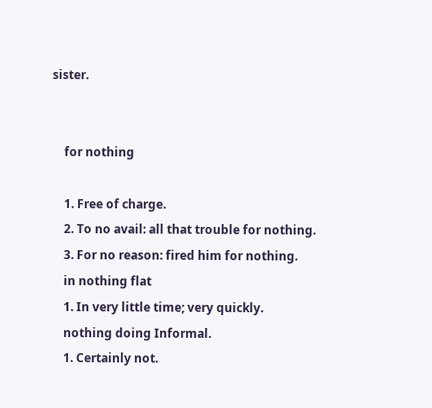sister.


    for nothing

    1. Free of charge.
    2. To no avail: all that trouble for nothing.
    3. For no reason: fired him for nothing.
    in nothing flat
    1. In very little time; very quickly.
    nothing doing Informal.
    1. Certainly not.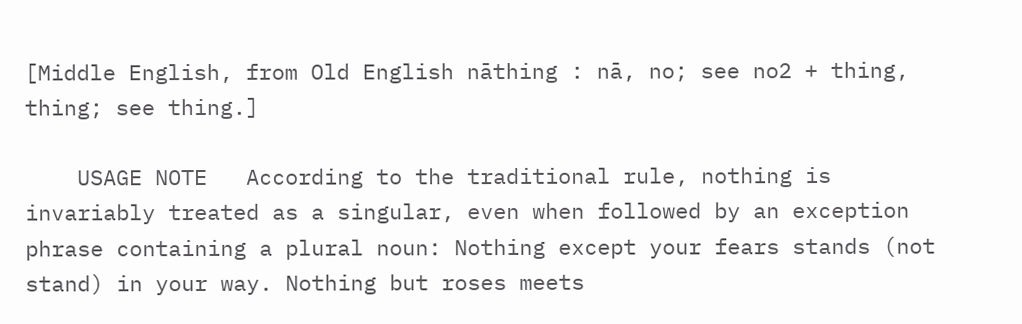[Middle English, from Old English nāthing : nā, no; see no2 + thing, thing; see thing.]

    USAGE NOTE   According to the traditional rule, nothing is invariably treated as a singular, even when followed by an exception phrase containing a plural noun: Nothing except your fears stands (not stand) in your way. Nothing but roses meets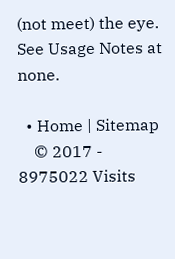(not meet) the eye. See Usage Notes at none.

  • Home | Sitemap
    © 2017 - 8975022 Visits